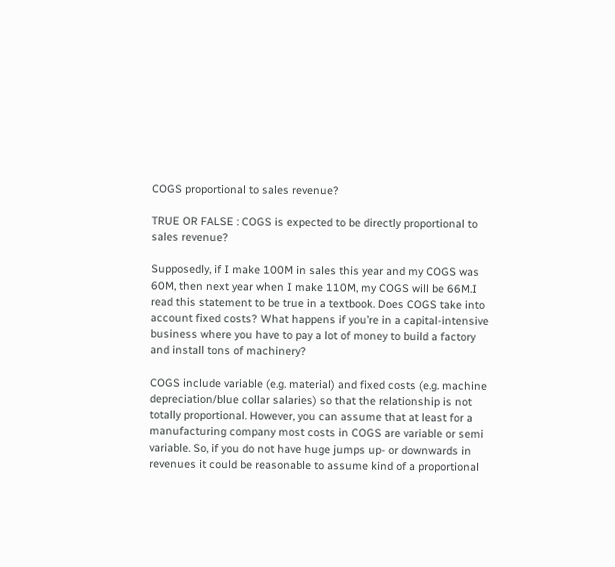COGS proportional to sales revenue?

TRUE OR FALSE : COGS is expected to be directly proportional to sales revenue?

Supposedly, if I make 100M in sales this year and my COGS was 60M, then next year when I make 110M, my COGS will be 66M.I read this statement to be true in a textbook. Does COGS take into account fixed costs? What happens if you’re in a capital-intensive business where you have to pay a lot of money to build a factory and install tons of machinery?

COGS include variable (e.g. material) and fixed costs (e.g. machine depreciation/blue collar salaries) so that the relationship is not totally proportional. However, you can assume that at least for a manufacturing company most costs in COGS are variable or semi variable. So, if you do not have huge jumps up- or downwards in revenues it could be reasonable to assume kind of a proportional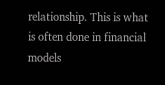relationship. This is what is often done in financial models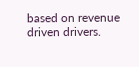based on revenue driven drivers.